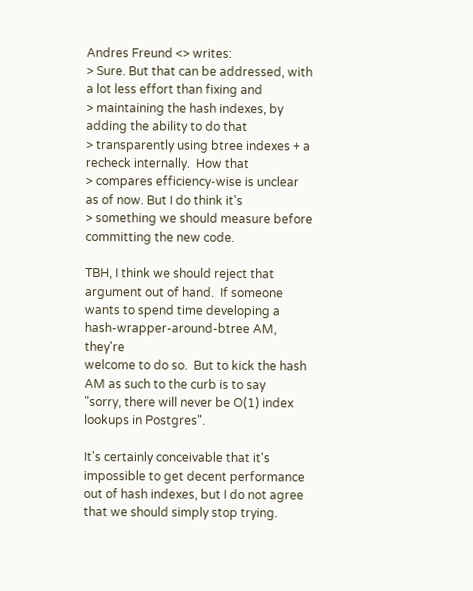Andres Freund <> writes:
> Sure. But that can be addressed, with a lot less effort than fixing and
> maintaining the hash indexes, by adding the ability to do that
> transparently using btree indexes + a recheck internally.  How that
> compares efficiency-wise is unclear as of now. But I do think it's
> something we should measure before committing the new code.

TBH, I think we should reject that argument out of hand.  If someone
wants to spend time developing a hash-wrapper-around-btree AM, they're
welcome to do so.  But to kick the hash AM as such to the curb is to say
"sorry, there will never be O(1) index lookups in Postgres".

It's certainly conceivable that it's impossible to get decent performance
out of hash indexes, but I do not agree that we should simply stop trying.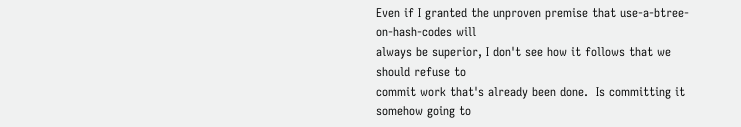Even if I granted the unproven premise that use-a-btree-on-hash-codes will
always be superior, I don't see how it follows that we should refuse to
commit work that's already been done.  Is committing it somehow going to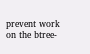prevent work on the btree-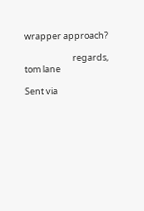wrapper approach?

                        regards, tom lane

Sent via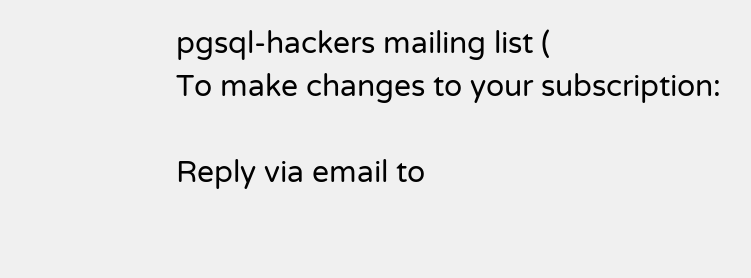pgsql-hackers mailing list (
To make changes to your subscription:

Reply via email to